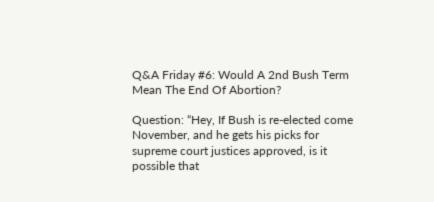Q&A Friday #6: Would A 2nd Bush Term Mean The End Of Abortion?

Question: “Hey, If Bush is re-elected come November, and he gets his picks for supreme court justices approved, is it possible that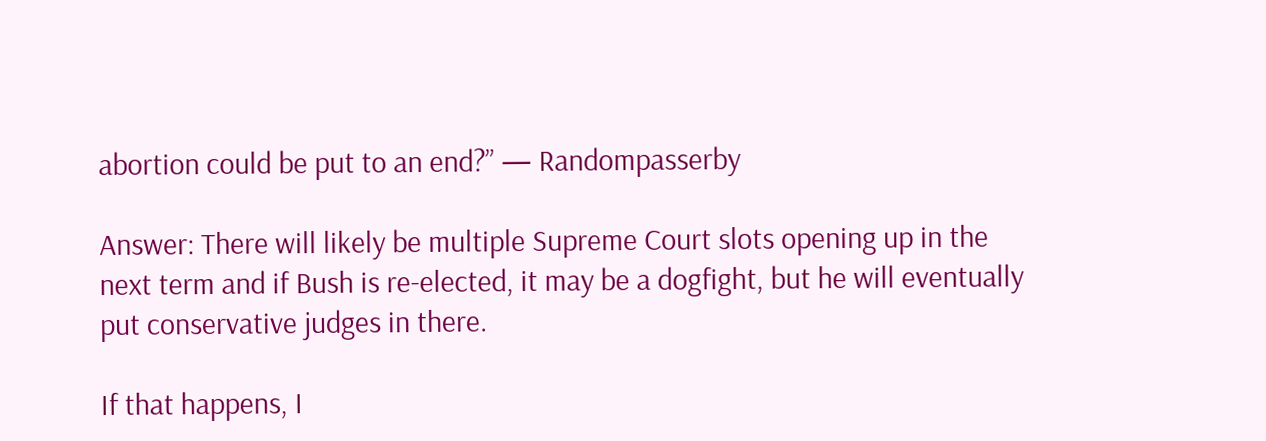abortion could be put to an end?” — Randompasserby

Answer: There will likely be multiple Supreme Court slots opening up in the next term and if Bush is re-elected, it may be a dogfight, but he will eventually put conservative judges in there.

If that happens, I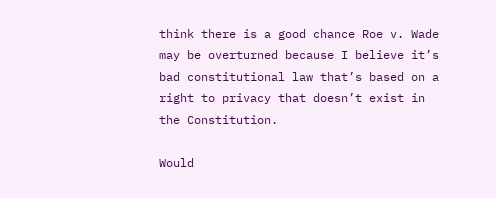think there is a good chance Roe v. Wade may be overturned because I believe it’s bad constitutional law that’s based on a right to privacy that doesn’t exist in the Constitution.

Would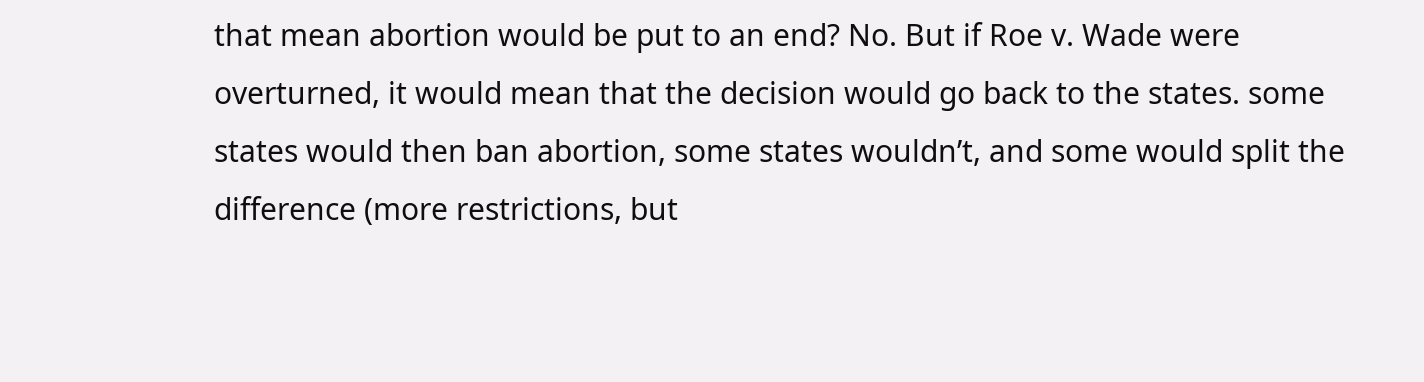that mean abortion would be put to an end? No. But if Roe v. Wade were overturned, it would mean that the decision would go back to the states. some states would then ban abortion, some states wouldn’t, and some would split the difference (more restrictions, but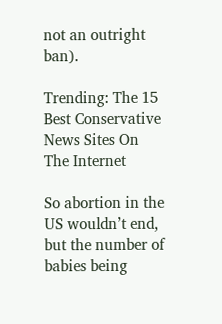not an outright ban).

Trending: The 15 Best Conservative News Sites On The Internet

So abortion in the US wouldn’t end, but the number of babies being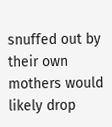snuffed out by their own mothers would likely drop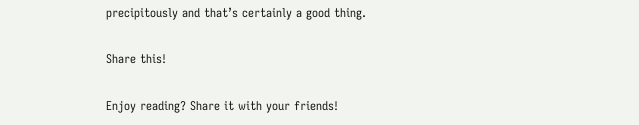precipitously and that’s certainly a good thing.

Share this!

Enjoy reading? Share it with your friends!